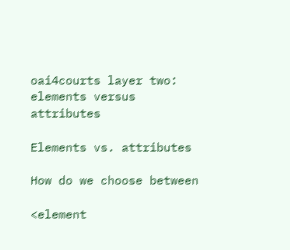oai4courts layer two: elements versus attributes

Elements vs. attributes

How do we choose between

<element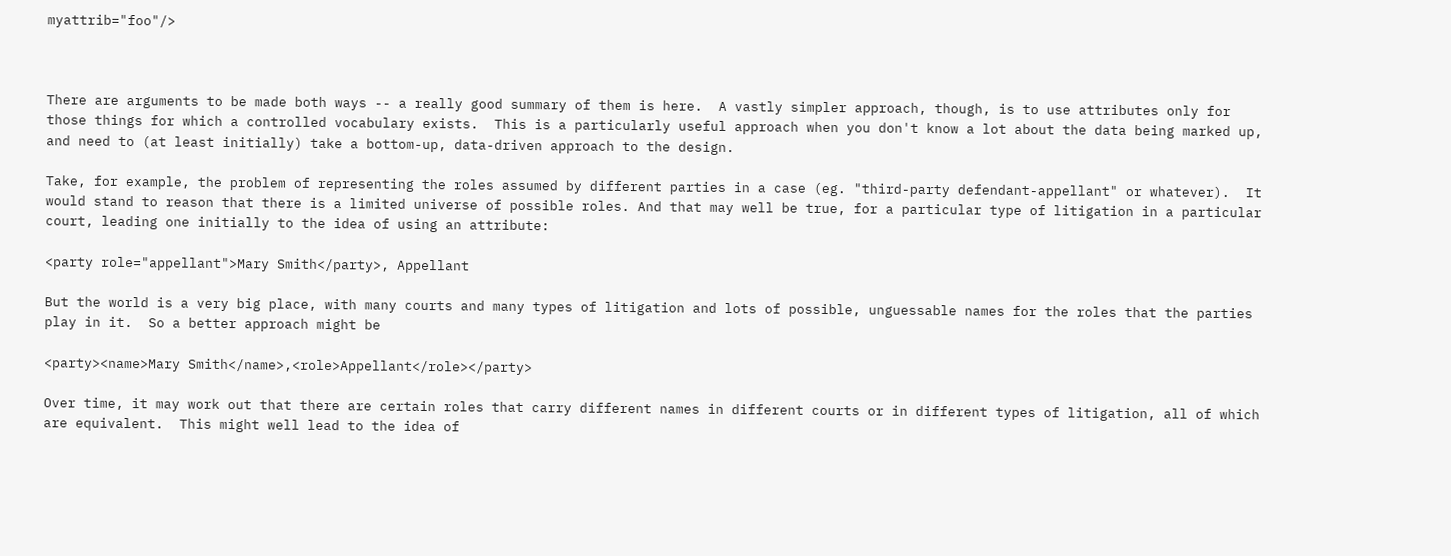myattrib="foo"/>



There are arguments to be made both ways -- a really good summary of them is here.  A vastly simpler approach, though, is to use attributes only for those things for which a controlled vocabulary exists.  This is a particularly useful approach when you don't know a lot about the data being marked up, and need to (at least initially) take a bottom-up, data-driven approach to the design.

Take, for example, the problem of representing the roles assumed by different parties in a case (eg. "third-party defendant-appellant" or whatever).  It would stand to reason that there is a limited universe of possible roles. And that may well be true, for a particular type of litigation in a particular court, leading one initially to the idea of using an attribute:

<party role="appellant">Mary Smith</party>, Appellant

But the world is a very big place, with many courts and many types of litigation and lots of possible, unguessable names for the roles that the parties play in it.  So a better approach might be

<party><name>Mary Smith</name>,<role>Appellant</role></party>

Over time, it may work out that there are certain roles that carry different names in different courts or in different types of litigation, all of which are equivalent.  This might well lead to the idea of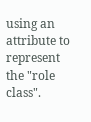using an attribute to represent the "role class".